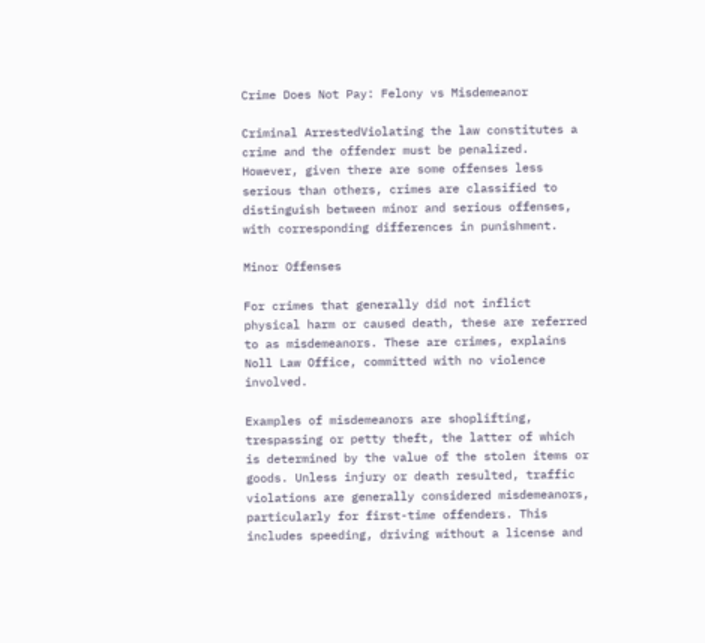Crime Does Not Pay: Felony vs Misdemeanor

Criminal ArrestedViolating the law constitutes a crime and the offender must be penalized. However, given there are some offenses less serious than others, crimes are classified to distinguish between minor and serious offenses, with corresponding differences in punishment.

Minor Offenses

For crimes that generally did not inflict physical harm or caused death, these are referred to as misdemeanors. These are crimes, explains Noll Law Office, committed with no violence involved.

Examples of misdemeanors are shoplifting, trespassing or petty theft, the latter of which is determined by the value of the stolen items or goods. Unless injury or death resulted, traffic violations are generally considered misdemeanors, particularly for first-time offenders. This includes speeding, driving without a license and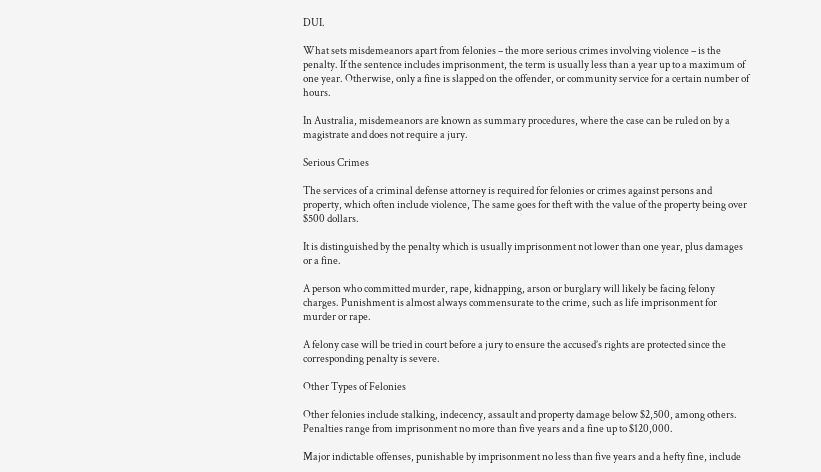DUI.

What sets misdemeanors apart from felonies – the more serious crimes involving violence – is the penalty. If the sentence includes imprisonment, the term is usually less than a year up to a maximum of one year. Otherwise, only a fine is slapped on the offender, or community service for a certain number of hours.

In Australia, misdemeanors are known as summary procedures, where the case can be ruled on by a magistrate and does not require a jury.

Serious Crimes

The services of a criminal defense attorney is required for felonies or crimes against persons and property, which often include violence, The same goes for theft with the value of the property being over $500 dollars.

It is distinguished by the penalty which is usually imprisonment not lower than one year, plus damages or a fine.

A person who committed murder, rape, kidnapping, arson or burglary will likely be facing felony charges. Punishment is almost always commensurate to the crime, such as life imprisonment for murder or rape.

A felony case will be tried in court before a jury to ensure the accused’s rights are protected since the corresponding penalty is severe.

Other Types of Felonies

Other felonies include stalking, indecency, assault and property damage below $2,500, among others. Penalties range from imprisonment no more than five years and a fine up to $120,000.

Major indictable offenses, punishable by imprisonment no less than five years and a hefty fine, include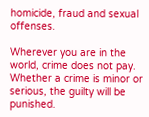homicide, fraud and sexual offenses.

Wherever you are in the world, crime does not pay. Whether a crime is minor or serious, the guilty will be punished.